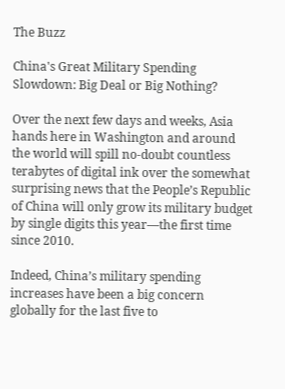The Buzz

China's Great Military Spending Slowdown: Big Deal or Big Nothing?

Over the next few days and weeks, Asia hands here in Washington and around the world will spill no-doubt countless terabytes of digital ink over the somewhat surprising news that the People’s Republic of China will only grow its military budget by single digits this year—the first time since 2010.

Indeed, China’s military spending increases have been a big concern globally for the last five to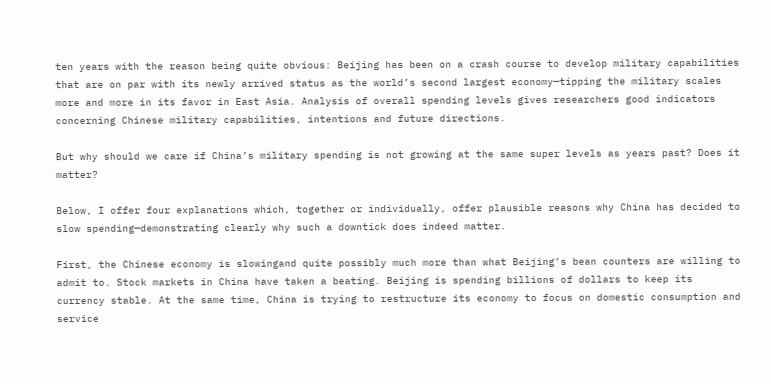ten years with the reason being quite obvious: Beijing has been on a crash course to develop military capabilities that are on par with its newly arrived status as the world’s second largest economy—tipping the military scales more and more in its favor in East Asia. Analysis of overall spending levels gives researchers good indicators concerning Chinese military capabilities, intentions and future directions.

But why should we care if China’s military spending is not growing at the same super levels as years past? Does it matter?

Below, I offer four explanations which, together or individually, offer plausible reasons why China has decided to slow spending—demonstrating clearly why such a downtick does indeed matter.

First, the Chinese economy is slowingand quite possibly much more than what Beijing’s bean counters are willing to admit to. Stock markets in China have taken a beating. Beijing is spending billions of dollars to keep its currency stable. At the same time, China is trying to restructure its economy to focus on domestic consumption and service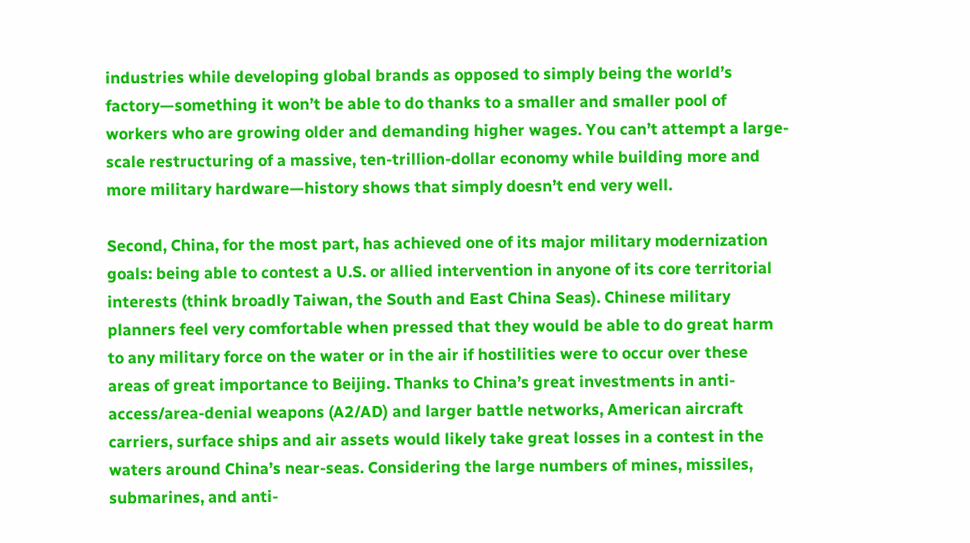industries while developing global brands as opposed to simply being the world’s factory—something it won’t be able to do thanks to a smaller and smaller pool of workers who are growing older and demanding higher wages. You can’t attempt a large-scale restructuring of a massive, ten-trillion-dollar economy while building more and more military hardware—history shows that simply doesn’t end very well.

Second, China, for the most part, has achieved one of its major military modernization goals: being able to contest a U.S. or allied intervention in anyone of its core territorial interests (think broadly Taiwan, the South and East China Seas). Chinese military planners feel very comfortable when pressed that they would be able to do great harm to any military force on the water or in the air if hostilities were to occur over these areas of great importance to Beijing. Thanks to China’s great investments in anti-access/area-denial weapons (A2/AD) and larger battle networks, American aircraft carriers, surface ships and air assets would likely take great losses in a contest in the waters around China’s near-seas. Considering the large numbers of mines, missiles, submarines, and anti-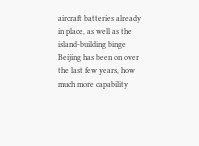aircraft batteries already in place, as well as the island-building binge Beijing has been on over the last few years, how much more capability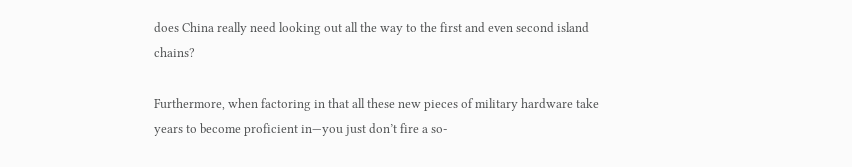does China really need looking out all the way to the first and even second island chains?

Furthermore, when factoring in that all these new pieces of military hardware take years to become proficient in—you just don’t fire a so-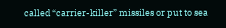called “carrier-killer” missiles or put to sea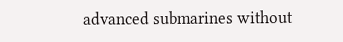advanced submarines without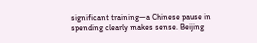significant training—a Chinese pause in spending clearly makes sense. Beijing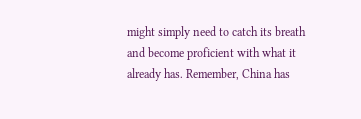might simply need to catch its breath and become proficient with what it already has. Remember, China has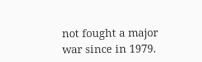not fought a major war since in 1979.